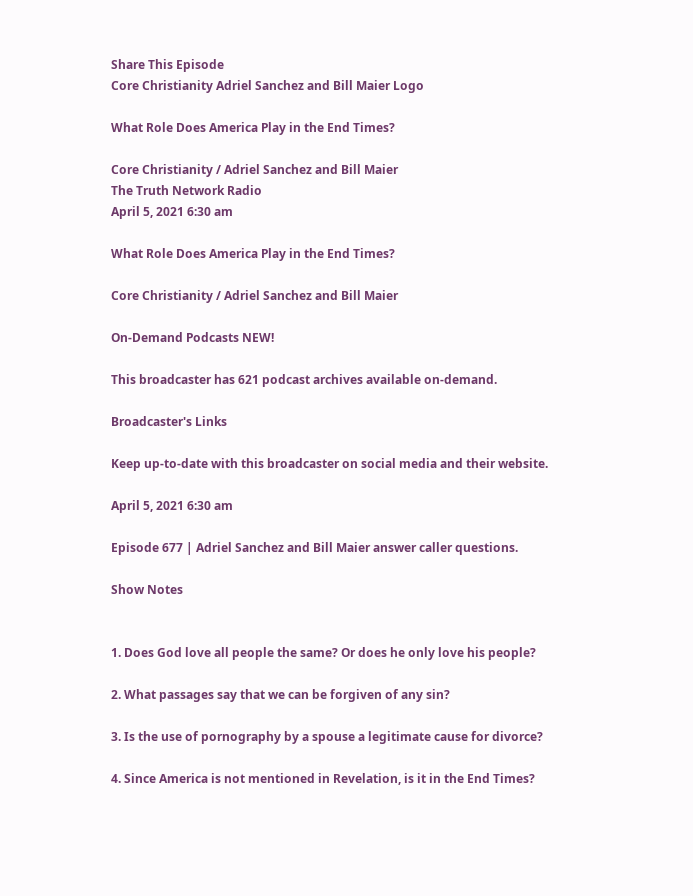Share This Episode
Core Christianity Adriel Sanchez and Bill Maier Logo

What Role Does America Play in the End Times?

Core Christianity / Adriel Sanchez and Bill Maier
The Truth Network Radio
April 5, 2021 6:30 am

What Role Does America Play in the End Times?

Core Christianity / Adriel Sanchez and Bill Maier

On-Demand Podcasts NEW!

This broadcaster has 621 podcast archives available on-demand.

Broadcaster's Links

Keep up-to-date with this broadcaster on social media and their website.

April 5, 2021 6:30 am

Episode 677 | Adriel Sanchez and Bill Maier answer caller questions.

Show Notes


1. Does God love all people the same? Or does he only love his people?

2. What passages say that we can be forgiven of any sin?

3. Is the use of pornography by a spouse a legitimate cause for divorce?

4. Since America is not mentioned in Revelation, is it in the End Times?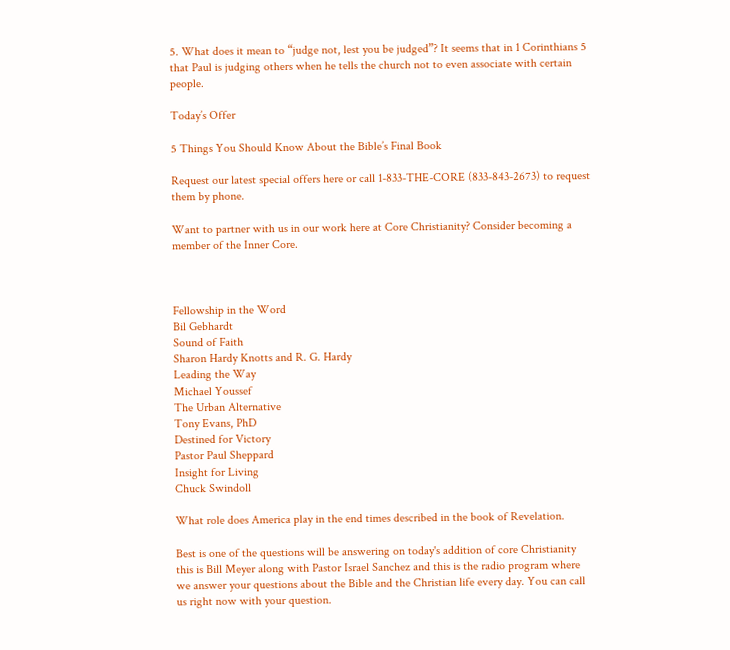5. What does it mean to “judge not, lest you be judged”? It seems that in 1 Corinthians 5 that Paul is judging others when he tells the church not to even associate with certain people.

Today’s Offer

5 Things You Should Know About the Bible’s Final Book

Request our latest special offers here or call 1-833-THE-CORE (833-843-2673) to request them by phone.

Want to partner with us in our work here at Core Christianity? Consider becoming a member of the Inner Core.



Fellowship in the Word
Bil Gebhardt
Sound of Faith
Sharon Hardy Knotts and R. G. Hardy
Leading the Way
Michael Youssef
The Urban Alternative
Tony Evans, PhD
Destined for Victory
Pastor Paul Sheppard
Insight for Living
Chuck Swindoll

What role does America play in the end times described in the book of Revelation.

Best is one of the questions will be answering on today's addition of core Christianity this is Bill Meyer along with Pastor Israel Sanchez and this is the radio program where we answer your questions about the Bible and the Christian life every day. You can call us right now with your question.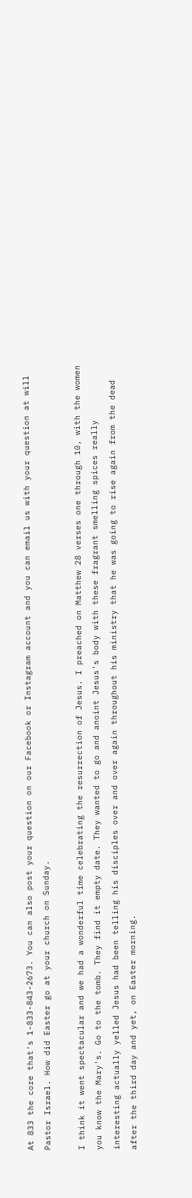At 833 the core that's 1-833-843-2673. You can also post your question on our Facebook or Instagram account and you can email us with your question at will Pastor Israel. How did Easter go at your church on Sunday.

I think it went spectacular and we had a wonderful time celebrating the resurrection of Jesus. I preached on Matthew 28 verses one through 10, with the women you know the Mary's. Go to the tomb. They find it empty date. They wanted to go and anoint Jesus's body with these fragrant smelling spices really interesting actually yelled Jesus had been telling his disciples over and over again throughout his ministry that he was going to rise again from the dead after the third day and yet, on Easter morning.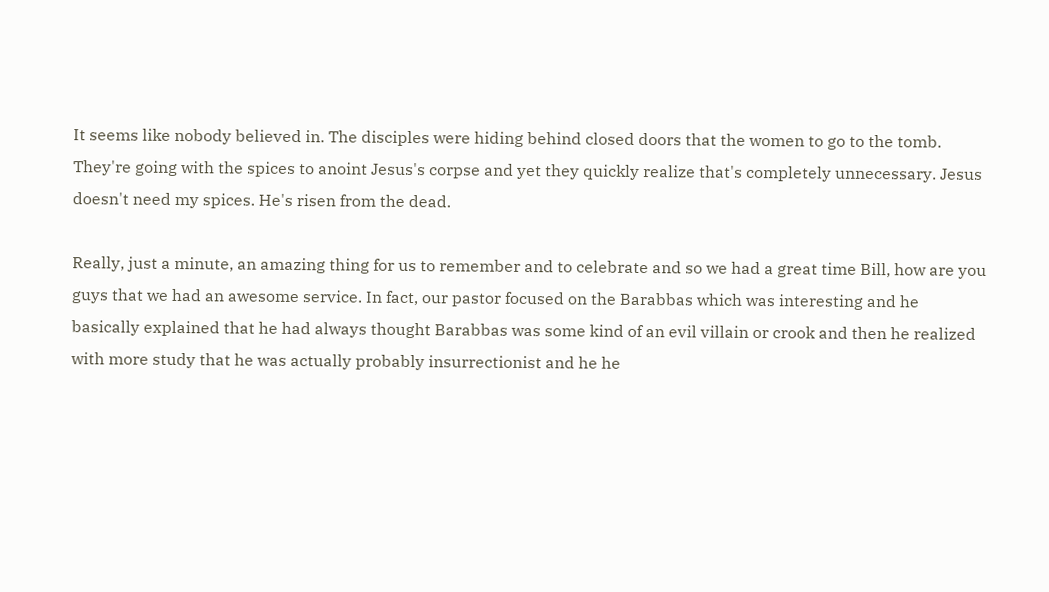It seems like nobody believed in. The disciples were hiding behind closed doors that the women to go to the tomb. They're going with the spices to anoint Jesus's corpse and yet they quickly realize that's completely unnecessary. Jesus doesn't need my spices. He's risen from the dead.

Really, just a minute, an amazing thing for us to remember and to celebrate and so we had a great time Bill, how are you guys that we had an awesome service. In fact, our pastor focused on the Barabbas which was interesting and he basically explained that he had always thought Barabbas was some kind of an evil villain or crook and then he realized with more study that he was actually probably insurrectionist and he he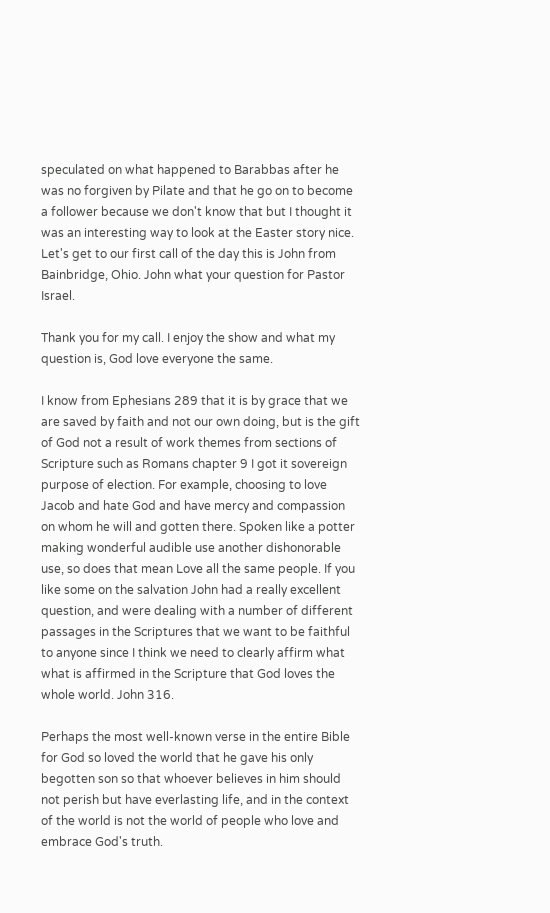speculated on what happened to Barabbas after he was no forgiven by Pilate and that he go on to become a follower because we don't know that but I thought it was an interesting way to look at the Easter story nice. Let's get to our first call of the day this is John from Bainbridge, Ohio. John what your question for Pastor Israel.

Thank you for my call. I enjoy the show and what my question is, God love everyone the same.

I know from Ephesians 289 that it is by grace that we are saved by faith and not our own doing, but is the gift of God not a result of work themes from sections of Scripture such as Romans chapter 9 I got it sovereign purpose of election. For example, choosing to love Jacob and hate God and have mercy and compassion on whom he will and gotten there. Spoken like a potter making wonderful audible use another dishonorable use, so does that mean Love all the same people. If you like some on the salvation John had a really excellent question, and were dealing with a number of different passages in the Scriptures that we want to be faithful to anyone since I think we need to clearly affirm what what is affirmed in the Scripture that God loves the whole world. John 316.

Perhaps the most well-known verse in the entire Bible for God so loved the world that he gave his only begotten son so that whoever believes in him should not perish but have everlasting life, and in the context of the world is not the world of people who love and embrace God's truth.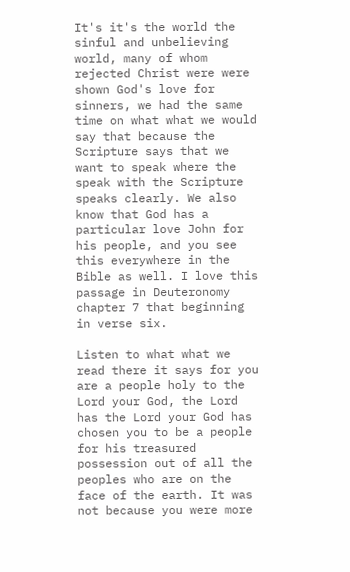It's it's the world the sinful and unbelieving world, many of whom rejected Christ were were shown God's love for sinners, we had the same time on what what we would say that because the Scripture says that we want to speak where the speak with the Scripture speaks clearly. We also know that God has a particular love John for his people, and you see this everywhere in the Bible as well. I love this passage in Deuteronomy chapter 7 that beginning in verse six.

Listen to what what we read there it says for you are a people holy to the Lord your God, the Lord has the Lord your God has chosen you to be a people for his treasured possession out of all the peoples who are on the face of the earth. It was not because you were more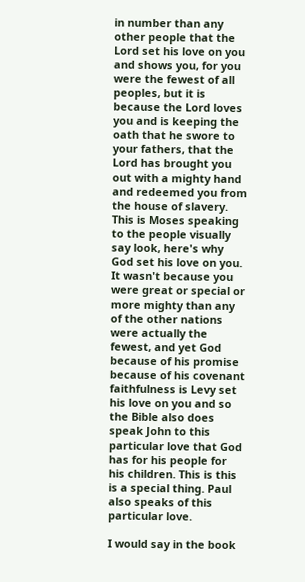in number than any other people that the Lord set his love on you and shows you, for you were the fewest of all peoples, but it is because the Lord loves you and is keeping the oath that he swore to your fathers, that the Lord has brought you out with a mighty hand and redeemed you from the house of slavery. This is Moses speaking to the people visually say look, here's why God set his love on you. It wasn't because you were great or special or more mighty than any of the other nations were actually the fewest, and yet God because of his promise because of his covenant faithfulness is Levy set his love on you and so the Bible also does speak John to this particular love that God has for his people for his children. This is this is a special thing. Paul also speaks of this particular love.

I would say in the book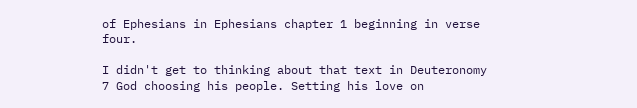of Ephesians in Ephesians chapter 1 beginning in verse four.

I didn't get to thinking about that text in Deuteronomy 7 God choosing his people. Setting his love on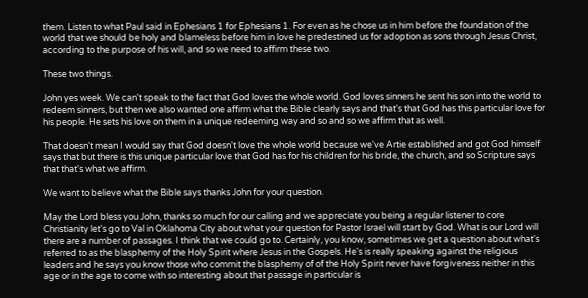them. Listen to what Paul said in Ephesians 1 for Ephesians 1. For even as he chose us in him before the foundation of the world that we should be holy and blameless before him in love he predestined us for adoption as sons through Jesus Christ, according to the purpose of his will, and so we need to affirm these two.

These two things.

John yes week. We can't speak to the fact that God loves the whole world. God loves sinners he sent his son into the world to redeem sinners, but then we also wanted one affirm what the Bible clearly says and that's that God has this particular love for his people. He sets his love on them in a unique redeeming way and so and so we affirm that as well.

That doesn't mean I would say that God doesn't love the whole world because we've Artie established and got God himself says that but there is this unique particular love that God has for his children for his bride, the church, and so Scripture says that that's what we affirm.

We want to believe what the Bible says thanks John for your question.

May the Lord bless you John, thanks so much for our calling and we appreciate you being a regular listener to core Christianity let's go to Val in Oklahoma City about what your question for Pastor Israel will start by God. What is our Lord will there are a number of passages. I think that we could go to. Certainly, you know, sometimes we get a question about what's referred to as the blasphemy of the Holy Spirit where Jesus in the Gospels. He's is really speaking against the religious leaders and he says you know those who commit the blasphemy of of the Holy Spirit never have forgiveness neither in this age or in the age to come with so interesting about that passage in particular is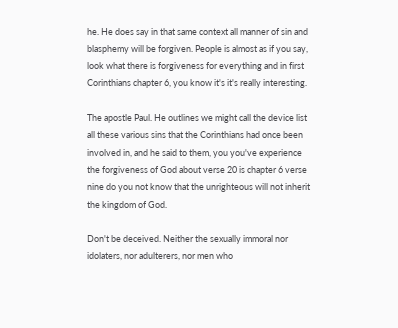he. He does say in that same context all manner of sin and blasphemy will be forgiven. People is almost as if you say, look what there is forgiveness for everything and in first Corinthians chapter 6, you know it's it's really interesting.

The apostle Paul. He outlines we might call the device list all these various sins that the Corinthians had once been involved in, and he said to them, you you've experience the forgiveness of God about verse 20 is chapter 6 verse nine do you not know that the unrighteous will not inherit the kingdom of God.

Don't be deceived. Neither the sexually immoral nor idolaters, nor adulterers, nor men who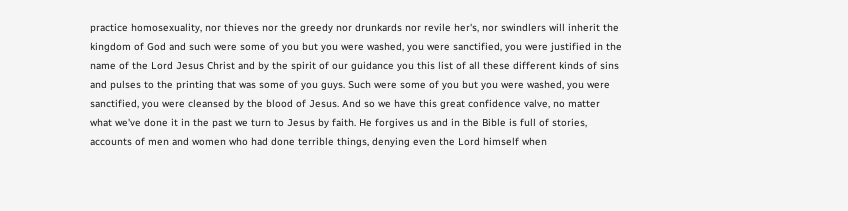practice homosexuality, nor thieves nor the greedy nor drunkards nor revile her's, nor swindlers will inherit the kingdom of God and such were some of you but you were washed, you were sanctified, you were justified in the name of the Lord Jesus Christ and by the spirit of our guidance you this list of all these different kinds of sins and pulses to the printing that was some of you guys. Such were some of you but you were washed, you were sanctified, you were cleansed by the blood of Jesus. And so we have this great confidence valve, no matter what we've done it in the past we turn to Jesus by faith. He forgives us and in the Bible is full of stories, accounts of men and women who had done terrible things, denying even the Lord himself when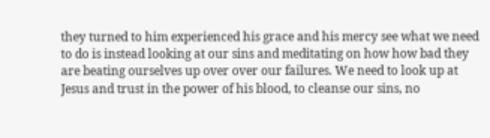they turned to him experienced his grace and his mercy see what we need to do is instead looking at our sins and meditating on how how bad they are beating ourselves up over over our failures. We need to look up at Jesus and trust in the power of his blood, to cleanse our sins, no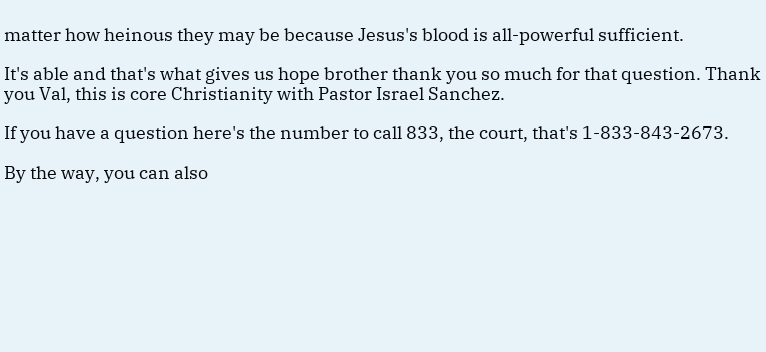matter how heinous they may be because Jesus's blood is all-powerful sufficient.

It's able and that's what gives us hope brother thank you so much for that question. Thank you Val, this is core Christianity with Pastor Israel Sanchez.

If you have a question here's the number to call 833, the court, that's 1-833-843-2673.

By the way, you can also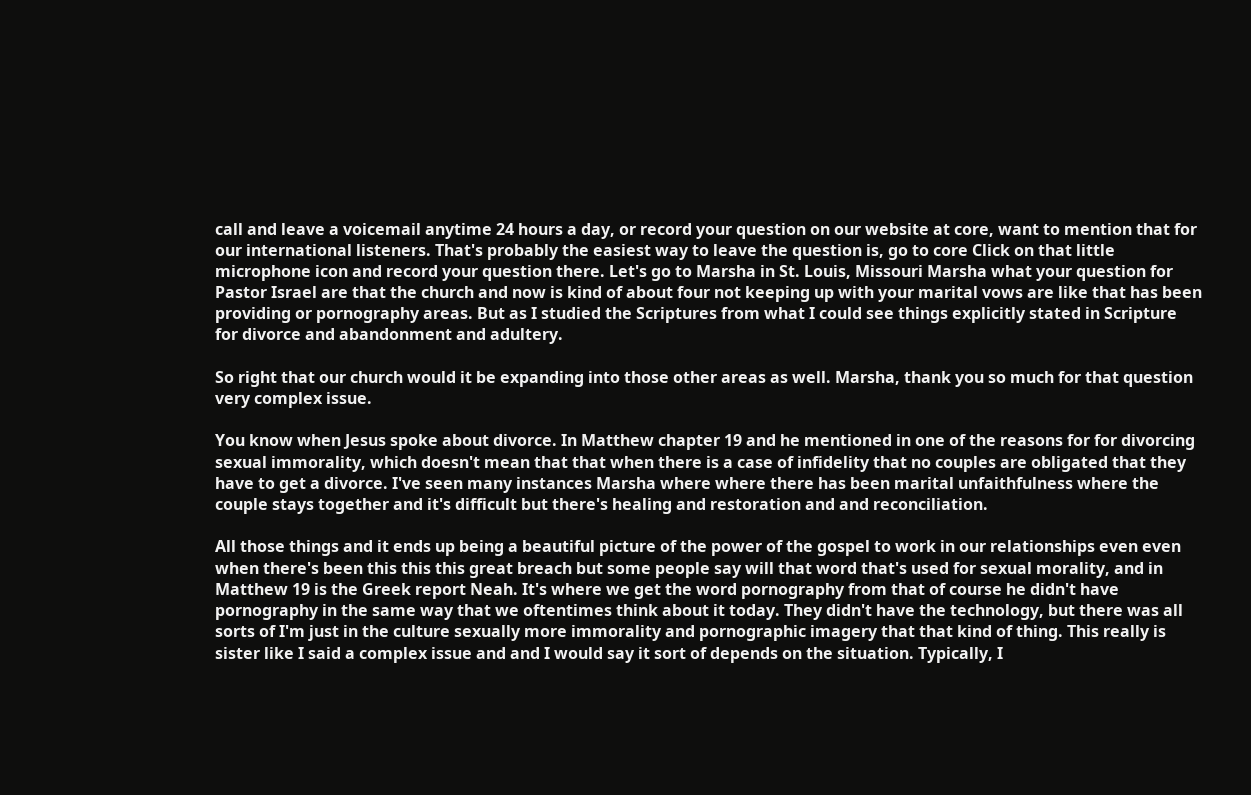call and leave a voicemail anytime 24 hours a day, or record your question on our website at core, want to mention that for our international listeners. That's probably the easiest way to leave the question is, go to core Click on that little microphone icon and record your question there. Let's go to Marsha in St. Louis, Missouri Marsha what your question for Pastor Israel are that the church and now is kind of about four not keeping up with your marital vows are like that has been providing or pornography areas. But as I studied the Scriptures from what I could see things explicitly stated in Scripture for divorce and abandonment and adultery.

So right that our church would it be expanding into those other areas as well. Marsha, thank you so much for that question very complex issue.

You know when Jesus spoke about divorce. In Matthew chapter 19 and he mentioned in one of the reasons for for divorcing sexual immorality, which doesn't mean that that when there is a case of infidelity that no couples are obligated that they have to get a divorce. I've seen many instances Marsha where where there has been marital unfaithfulness where the couple stays together and it's difficult but there's healing and restoration and and reconciliation.

All those things and it ends up being a beautiful picture of the power of the gospel to work in our relationships even even when there's been this this this great breach but some people say will that word that's used for sexual morality, and in Matthew 19 is the Greek report Neah. It's where we get the word pornography from that of course he didn't have pornography in the same way that we oftentimes think about it today. They didn't have the technology, but there was all sorts of I'm just in the culture sexually more immorality and pornographic imagery that that kind of thing. This really is sister like I said a complex issue and and I would say it sort of depends on the situation. Typically, I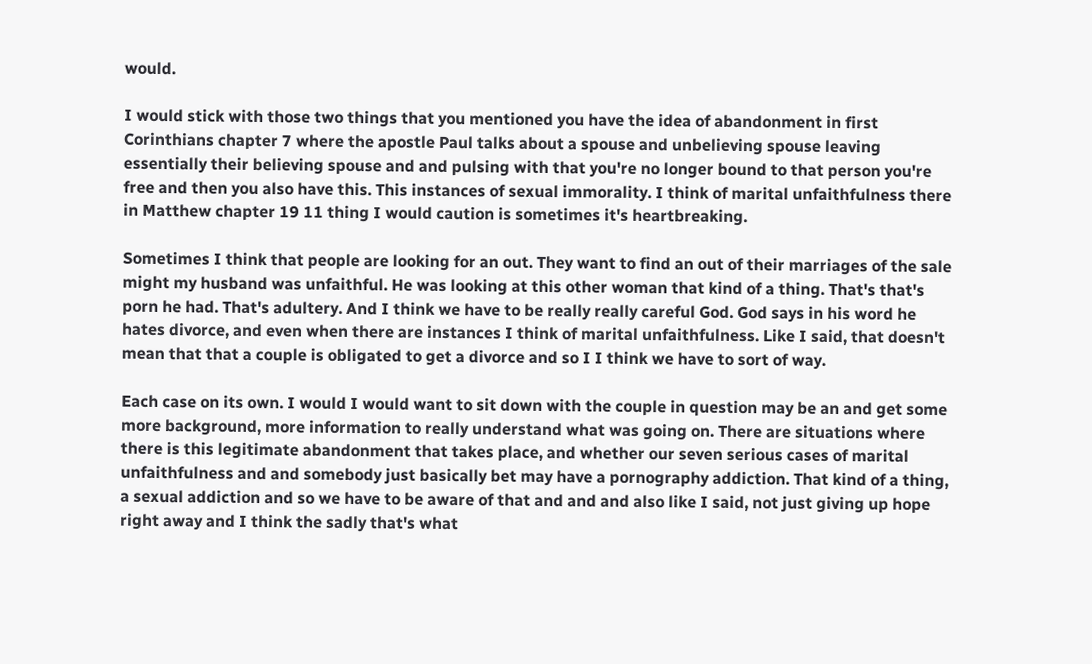would.

I would stick with those two things that you mentioned you have the idea of abandonment in first Corinthians chapter 7 where the apostle Paul talks about a spouse and unbelieving spouse leaving essentially their believing spouse and and pulsing with that you're no longer bound to that person you're free and then you also have this. This instances of sexual immorality. I think of marital unfaithfulness there in Matthew chapter 19 11 thing I would caution is sometimes it's heartbreaking.

Sometimes I think that people are looking for an out. They want to find an out of their marriages of the sale might my husband was unfaithful. He was looking at this other woman that kind of a thing. That's that's porn he had. That's adultery. And I think we have to be really really careful God. God says in his word he hates divorce, and even when there are instances I think of marital unfaithfulness. Like I said, that doesn't mean that that a couple is obligated to get a divorce and so I I think we have to sort of way.

Each case on its own. I would I would want to sit down with the couple in question may be an and get some more background, more information to really understand what was going on. There are situations where there is this legitimate abandonment that takes place, and whether our seven serious cases of marital unfaithfulness and and somebody just basically bet may have a pornography addiction. That kind of a thing, a sexual addiction and so we have to be aware of that and and and also like I said, not just giving up hope right away and I think the sadly that's what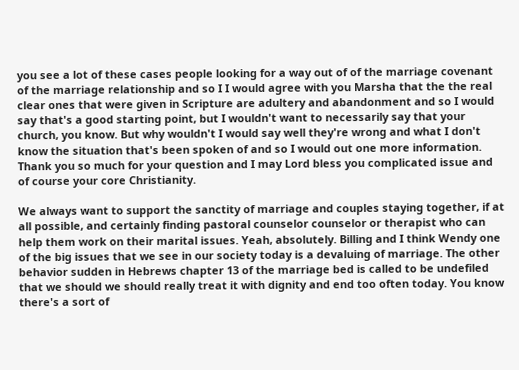you see a lot of these cases people looking for a way out of of the marriage covenant of the marriage relationship and so I I would agree with you Marsha that the the real clear ones that were given in Scripture are adultery and abandonment and so I would say that's a good starting point, but I wouldn't want to necessarily say that your church, you know. But why wouldn't I would say well they're wrong and what I don't know the situation that's been spoken of and so I would out one more information. Thank you so much for your question and I may Lord bless you complicated issue and of course your core Christianity.

We always want to support the sanctity of marriage and couples staying together, if at all possible, and certainly finding pastoral counselor counselor or therapist who can help them work on their marital issues. Yeah, absolutely. Billing and I think Wendy one of the big issues that we see in our society today is a devaluing of marriage. The other behavior sudden in Hebrews chapter 13 of the marriage bed is called to be undefiled that we should we should really treat it with dignity and end too often today. You know there's a sort of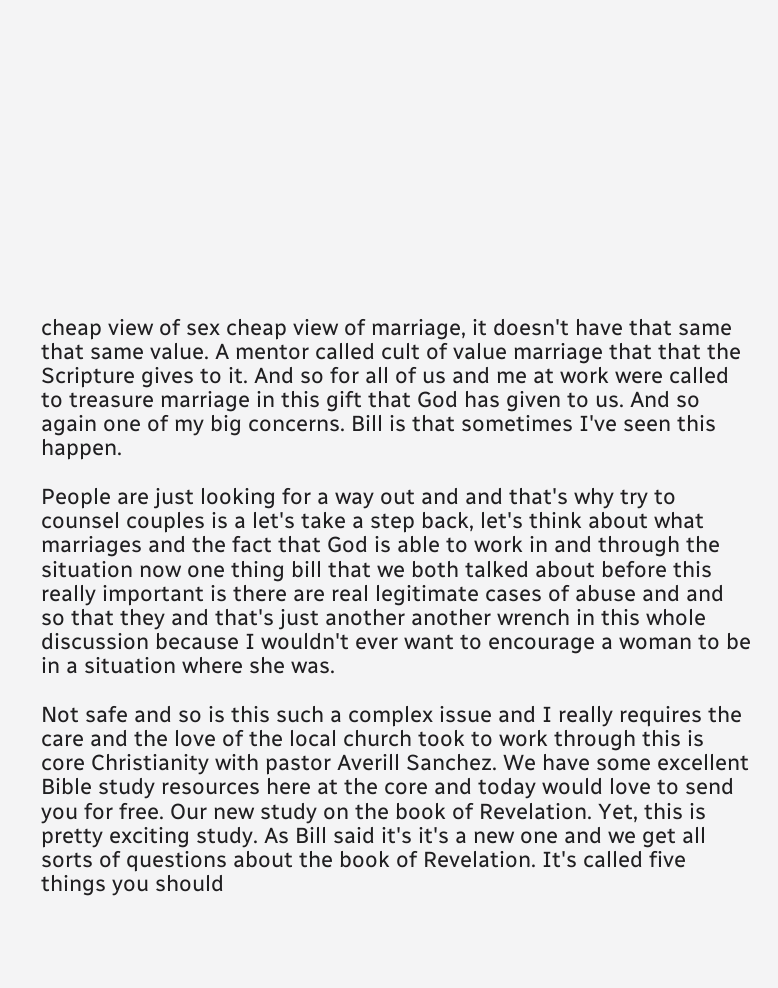cheap view of sex cheap view of marriage, it doesn't have that same that same value. A mentor called cult of value marriage that that the Scripture gives to it. And so for all of us and me at work were called to treasure marriage in this gift that God has given to us. And so again one of my big concerns. Bill is that sometimes I've seen this happen.

People are just looking for a way out and and that's why try to counsel couples is a let's take a step back, let's think about what marriages and the fact that God is able to work in and through the situation now one thing bill that we both talked about before this really important is there are real legitimate cases of abuse and and so that they and that's just another another wrench in this whole discussion because I wouldn't ever want to encourage a woman to be in a situation where she was.

Not safe and so is this such a complex issue and I really requires the care and the love of the local church took to work through this is core Christianity with pastor Averill Sanchez. We have some excellent Bible study resources here at the core and today would love to send you for free. Our new study on the book of Revelation. Yet, this is pretty exciting study. As Bill said it's it's a new one and we get all sorts of questions about the book of Revelation. It's called five things you should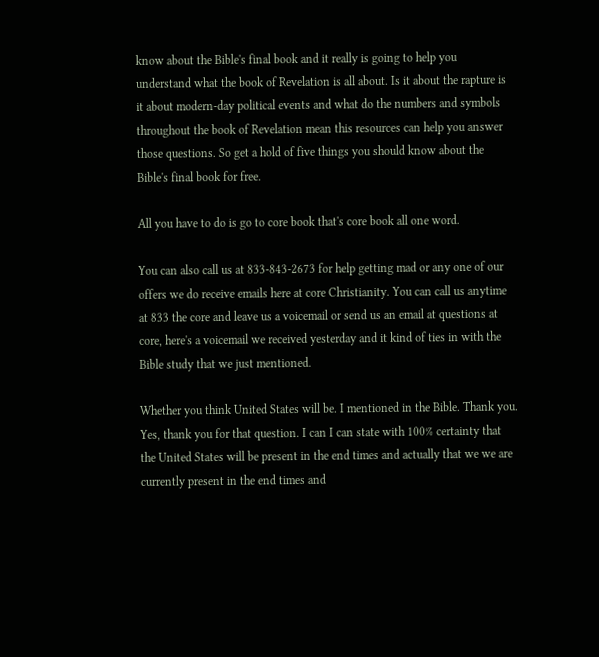know about the Bible's final book and it really is going to help you understand what the book of Revelation is all about. Is it about the rapture is it about modern-day political events and what do the numbers and symbols throughout the book of Revelation mean this resources can help you answer those questions. So get a hold of five things you should know about the Bible's final book for free.

All you have to do is go to core book that's core book all one word.

You can also call us at 833-843-2673 for help getting mad or any one of our offers we do receive emails here at core Christianity. You can call us anytime at 833 the core and leave us a voicemail or send us an email at questions at core, here's a voicemail we received yesterday and it kind of ties in with the Bible study that we just mentioned.

Whether you think United States will be. I mentioned in the Bible. Thank you. Yes, thank you for that question. I can I can state with 100% certainty that the United States will be present in the end times and actually that we we are currently present in the end times and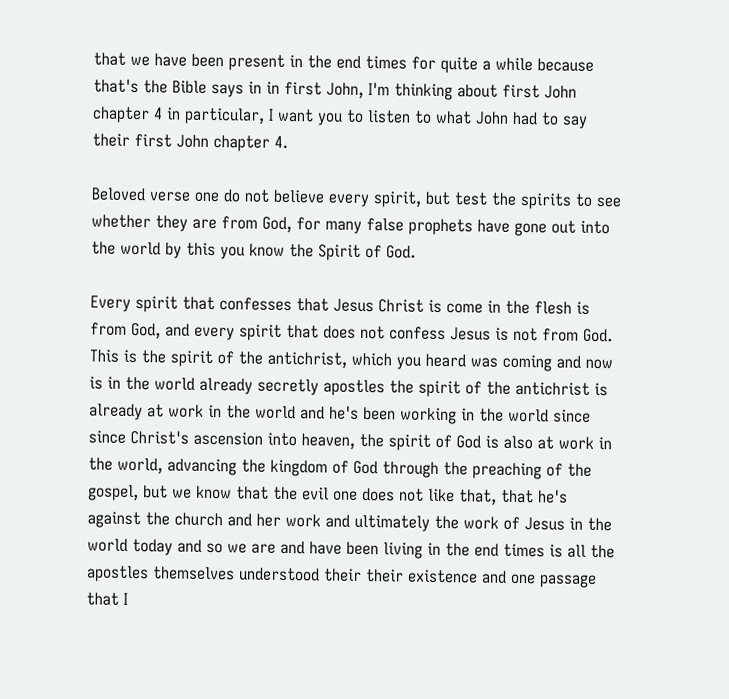that we have been present in the end times for quite a while because that's the Bible says in in first John, I'm thinking about first John chapter 4 in particular, I want you to listen to what John had to say their first John chapter 4.

Beloved verse one do not believe every spirit, but test the spirits to see whether they are from God, for many false prophets have gone out into the world by this you know the Spirit of God.

Every spirit that confesses that Jesus Christ is come in the flesh is from God, and every spirit that does not confess Jesus is not from God. This is the spirit of the antichrist, which you heard was coming and now is in the world already secretly apostles the spirit of the antichrist is already at work in the world and he's been working in the world since since Christ's ascension into heaven, the spirit of God is also at work in the world, advancing the kingdom of God through the preaching of the gospel, but we know that the evil one does not like that, that he's against the church and her work and ultimately the work of Jesus in the world today and so we are and have been living in the end times is all the apostles themselves understood their their existence and one passage that I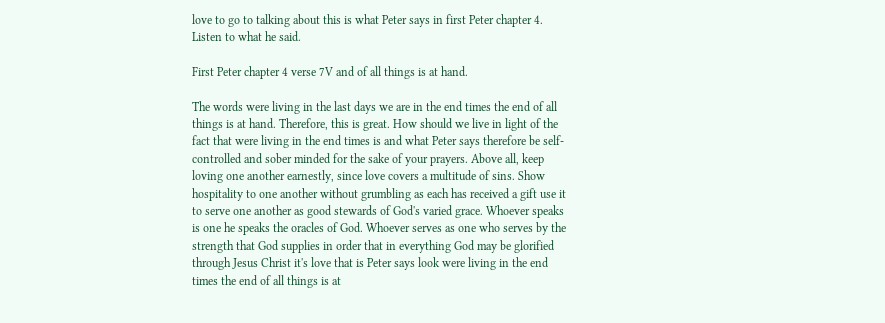love to go to talking about this is what Peter says in first Peter chapter 4. Listen to what he said.

First Peter chapter 4 verse 7V and of all things is at hand.

The words were living in the last days we are in the end times the end of all things is at hand. Therefore, this is great. How should we live in light of the fact that were living in the end times is and what Peter says therefore be self-controlled and sober minded for the sake of your prayers. Above all, keep loving one another earnestly, since love covers a multitude of sins. Show hospitality to one another without grumbling as each has received a gift use it to serve one another as good stewards of God's varied grace. Whoever speaks is one he speaks the oracles of God. Whoever serves as one who serves by the strength that God supplies in order that in everything God may be glorified through Jesus Christ it's love that is Peter says look were living in the end times the end of all things is at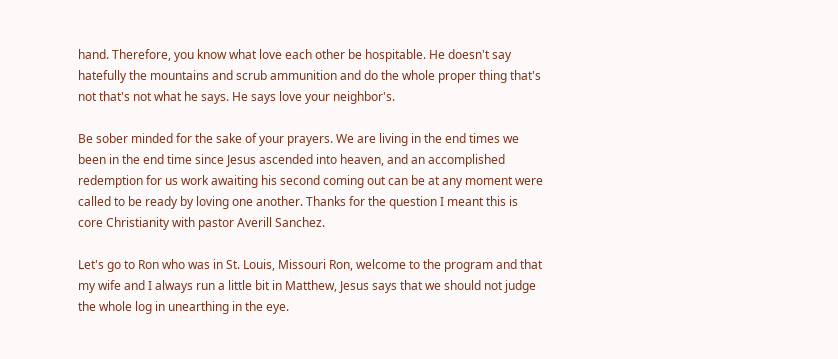hand. Therefore, you know what love each other be hospitable. He doesn't say hatefully the mountains and scrub ammunition and do the whole proper thing that's not that's not what he says. He says love your neighbor's.

Be sober minded for the sake of your prayers. We are living in the end times we been in the end time since Jesus ascended into heaven, and an accomplished redemption for us work awaiting his second coming out can be at any moment were called to be ready by loving one another. Thanks for the question I meant this is core Christianity with pastor Averill Sanchez.

Let's go to Ron who was in St. Louis, Missouri Ron, welcome to the program and that my wife and I always run a little bit in Matthew, Jesus says that we should not judge the whole log in unearthing in the eye.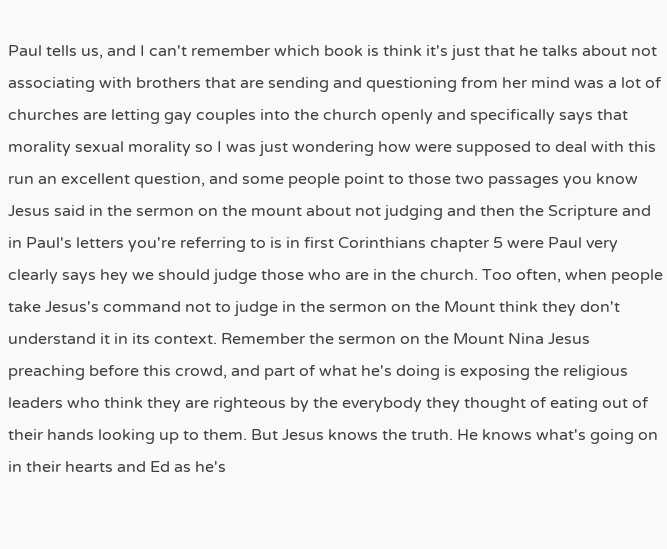Paul tells us, and I can't remember which book is think it's just that he talks about not associating with brothers that are sending and questioning from her mind was a lot of churches are letting gay couples into the church openly and specifically says that morality sexual morality so I was just wondering how were supposed to deal with this run an excellent question, and some people point to those two passages you know Jesus said in the sermon on the mount about not judging and then the Scripture and in Paul's letters you're referring to is in first Corinthians chapter 5 were Paul very clearly says hey we should judge those who are in the church. Too often, when people take Jesus's command not to judge in the sermon on the Mount think they don't understand it in its context. Remember the sermon on the Mount Nina Jesus preaching before this crowd, and part of what he's doing is exposing the religious leaders who think they are righteous by the everybody they thought of eating out of their hands looking up to them. But Jesus knows the truth. He knows what's going on in their hearts and Ed as he's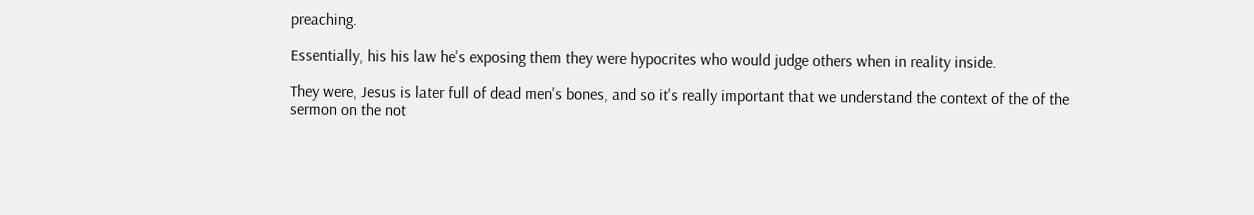preaching.

Essentially, his his law he's exposing them they were hypocrites who would judge others when in reality inside.

They were, Jesus is later full of dead men's bones, and so it's really important that we understand the context of the of the sermon on the not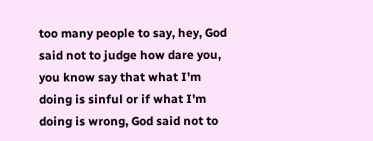too many people to say, hey, God said not to judge how dare you, you know say that what I'm doing is sinful or if what I'm doing is wrong, God said not to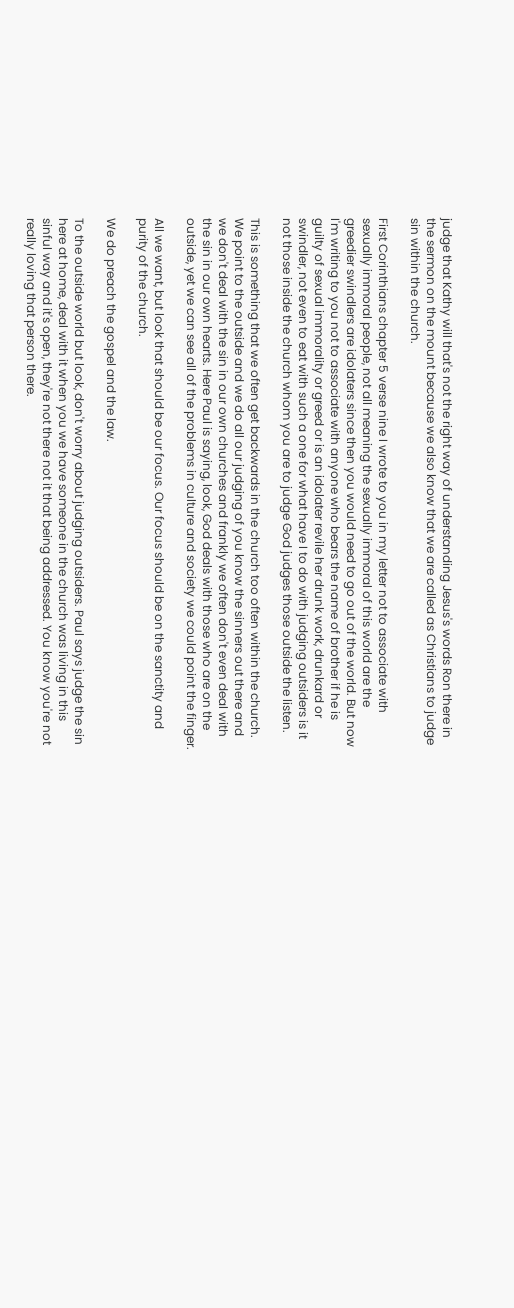judge that Kathy will that's not the right way of understanding Jesus's words Ron there in the sermon on the mount because we also know that we are called as Christians to judge sin within the church.

First Corinthians chapter 5 verse nine I wrote to you in my letter not to associate with sexually immoral people, not all meaning the sexually immoral of this world are the greedier swindlers are idolaters since then you would need to go out of the world. But now I'm writing to you not to associate with anyone who bears the name of brother if he is guilty of sexual immorality or greed or is an idolater revile her drunk work, drunkard or swindler, not even to eat with such a one for what have I to do with judging outsiders is it not those inside the church whom you are to judge God judges those outside the listen.

This is something that we often get backwards in the church too often within the church. We point to the outside and we do all our judging of you know the sinners out there and we don't deal with the sin in our own churches and frankly we often don't even deal with the sin in our own hearts. Here Paul is saying, look, God deals with those who are on the outside, yet we can see all of the problems in culture and society we could point the finger.

All we want, but look that should be our focus. Our focus should be on the sanctity and purity of the church.

We do preach the gospel and the law.

To the outside world but look, don't worry about judging outsiders. Paul says judge the sin here at home, deal with it when you we have someone in the church was living in this sinful way and it's open, they're not there not it that being addressed. You know you're not really loving that person there.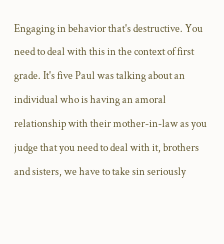Engaging in behavior that's destructive. You need to deal with this in the context of first grade. It's five Paul was talking about an individual who is having an amoral relationship with their mother-in-law as you judge that you need to deal with it, brothers and sisters, we have to take sin seriously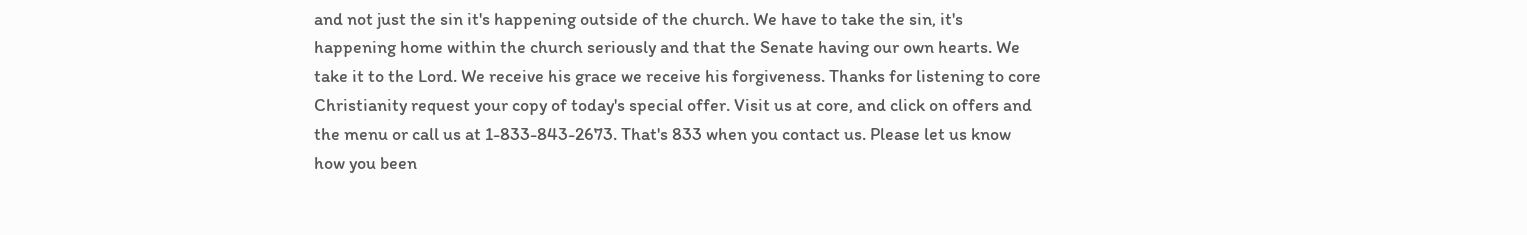and not just the sin it's happening outside of the church. We have to take the sin, it's happening home within the church seriously and that the Senate having our own hearts. We take it to the Lord. We receive his grace we receive his forgiveness. Thanks for listening to core Christianity request your copy of today's special offer. Visit us at core, and click on offers and the menu or call us at 1-833-843-2673. That's 833 when you contact us. Please let us know how you been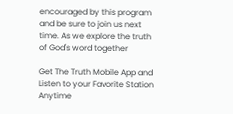encouraged by this program and be sure to join us next time. As we explore the truth of God's word together

Get The Truth Mobile App and Listen to your Favorite Station Anytime